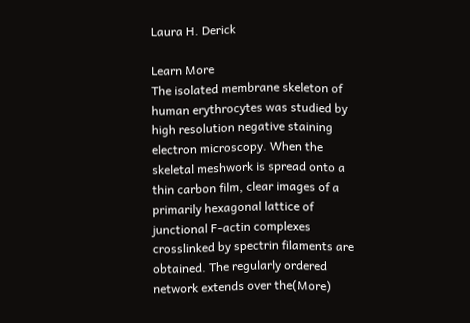Laura H. Derick

Learn More
The isolated membrane skeleton of human erythrocytes was studied by high resolution negative staining electron microscopy. When the skeletal meshwork is spread onto a thin carbon film, clear images of a primarily hexagonal lattice of junctional F-actin complexes crosslinked by spectrin filaments are obtained. The regularly ordered network extends over the(More)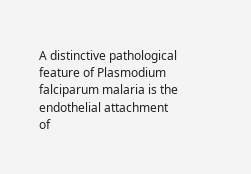A distinctive pathological feature of Plasmodium falciparum malaria is the endothelial attachment of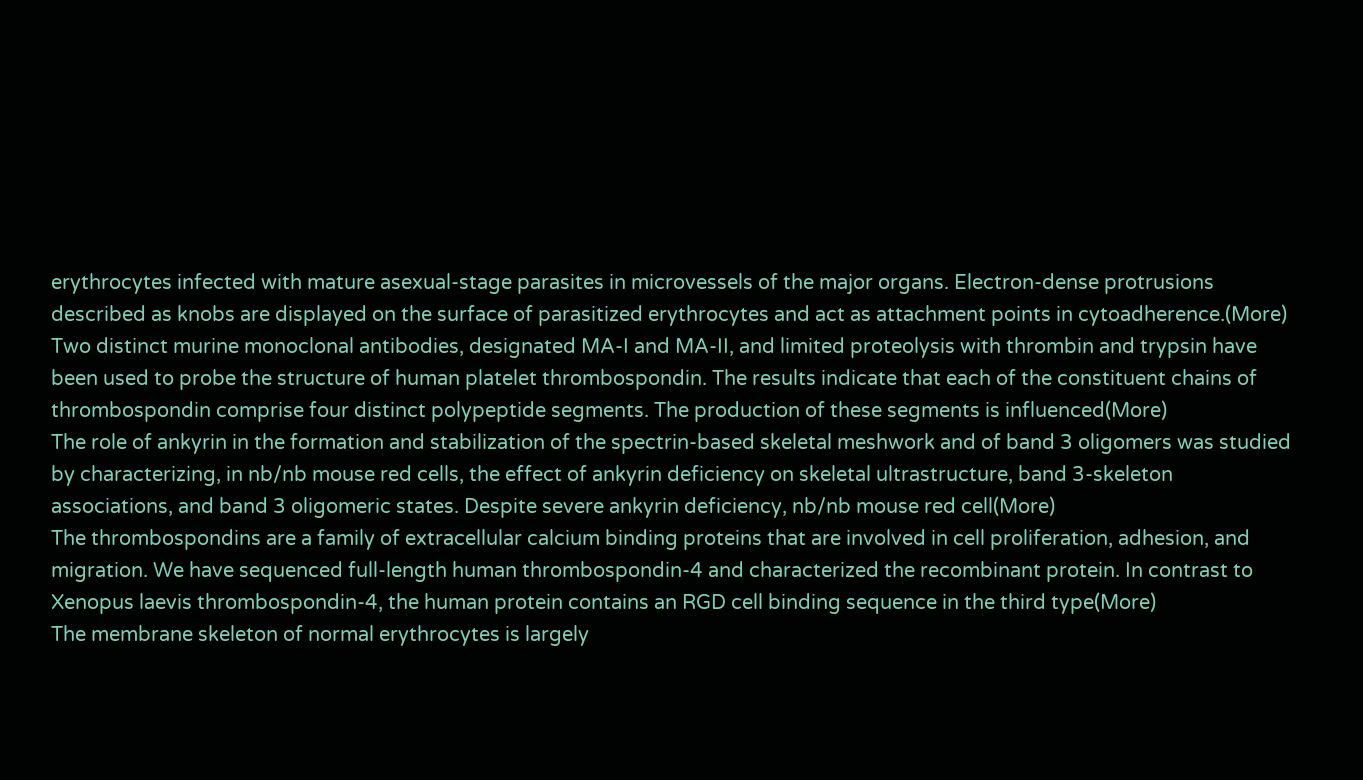erythrocytes infected with mature asexual-stage parasites in microvessels of the major organs. Electron-dense protrusions described as knobs are displayed on the surface of parasitized erythrocytes and act as attachment points in cytoadherence.(More)
Two distinct murine monoclonal antibodies, designated MA-I and MA-II, and limited proteolysis with thrombin and trypsin have been used to probe the structure of human platelet thrombospondin. The results indicate that each of the constituent chains of thrombospondin comprise four distinct polypeptide segments. The production of these segments is influenced(More)
The role of ankyrin in the formation and stabilization of the spectrin-based skeletal meshwork and of band 3 oligomers was studied by characterizing, in nb/nb mouse red cells, the effect of ankyrin deficiency on skeletal ultrastructure, band 3-skeleton associations, and band 3 oligomeric states. Despite severe ankyrin deficiency, nb/nb mouse red cell(More)
The thrombospondins are a family of extracellular calcium binding proteins that are involved in cell proliferation, adhesion, and migration. We have sequenced full-length human thrombospondin-4 and characterized the recombinant protein. In contrast to Xenopus laevis thrombospondin-4, the human protein contains an RGD cell binding sequence in the third type(More)
The membrane skeleton of normal erythrocytes is largely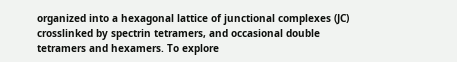organized into a hexagonal lattice of junctional complexes (JC) crosslinked by spectrin tetramers, and occasional double tetramers and hexamers. To explore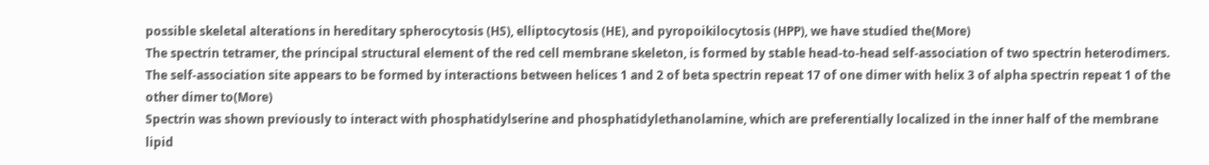possible skeletal alterations in hereditary spherocytosis (HS), elliptocytosis (HE), and pyropoikilocytosis (HPP), we have studied the(More)
The spectrin tetramer, the principal structural element of the red cell membrane skeleton, is formed by stable head-to-head self-association of two spectrin heterodimers. The self-association site appears to be formed by interactions between helices 1 and 2 of beta spectrin repeat 17 of one dimer with helix 3 of alpha spectrin repeat 1 of the other dimer to(More)
Spectrin was shown previously to interact with phosphatidylserine and phosphatidylethanolamine, which are preferentially localized in the inner half of the membrane lipid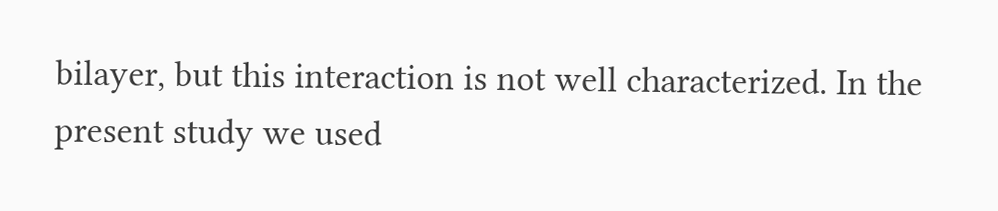bilayer, but this interaction is not well characterized. In the present study we used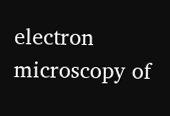electron microscopy of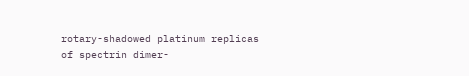rotary-shadowed platinum replicas of spectrin dimer-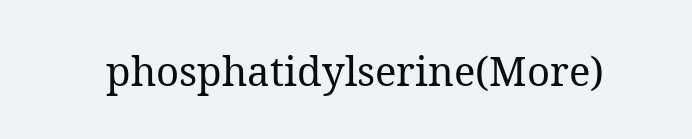phosphatidylserine(More)